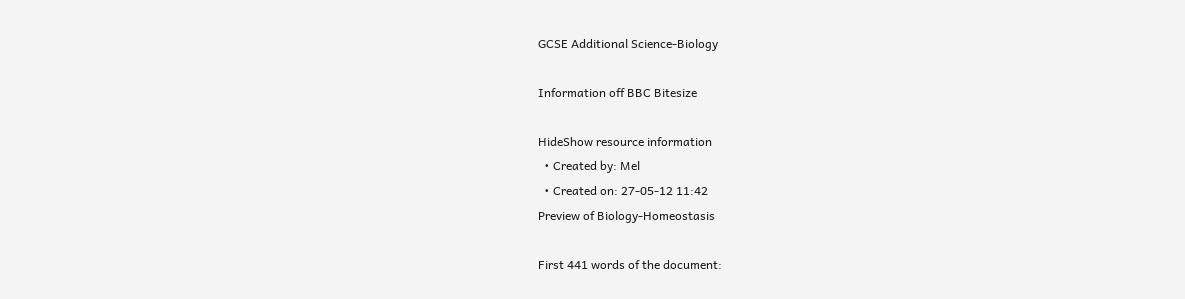GCSE Additional Science-Biology

Information off BBC Bitesize

HideShow resource information
  • Created by: Mel
  • Created on: 27-05-12 11:42
Preview of Biology-Homeostasis

First 441 words of the document: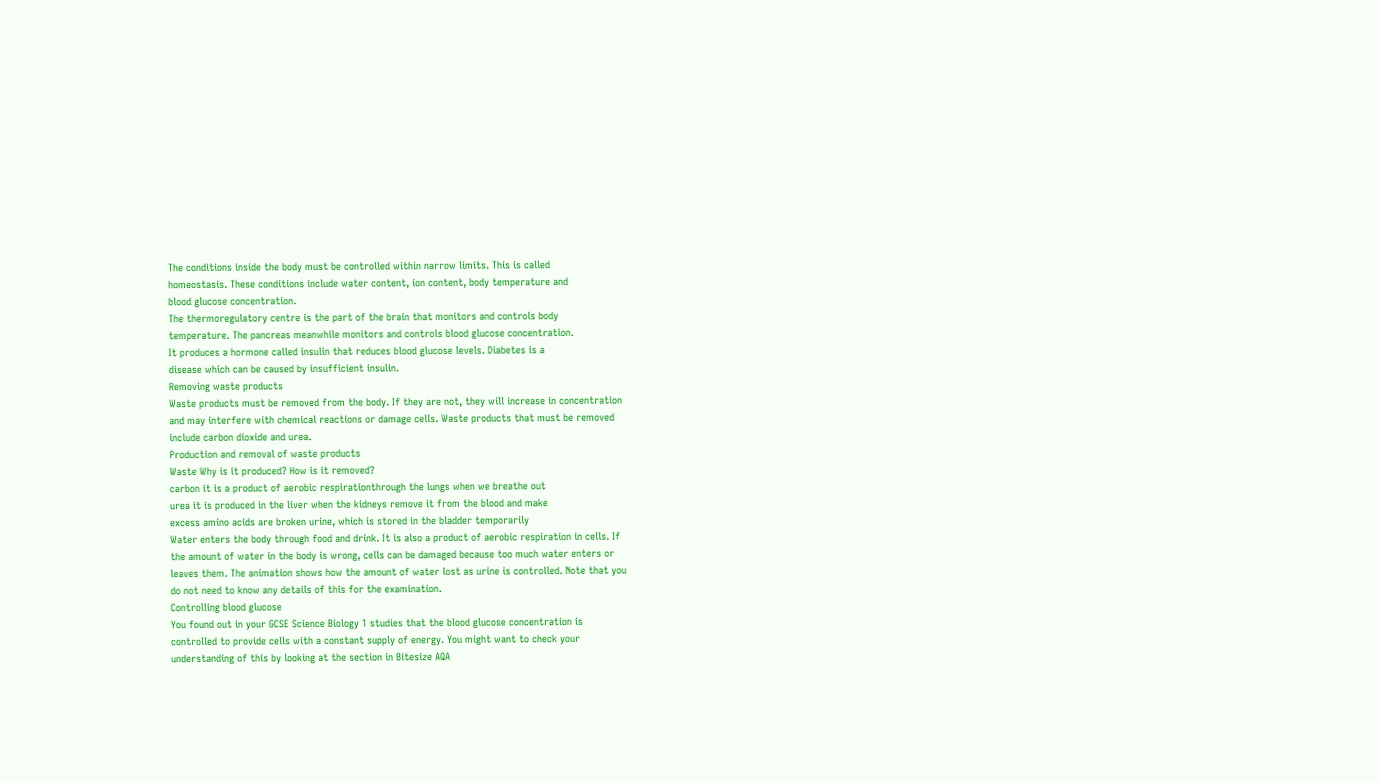The conditions inside the body must be controlled within narrow limits. This is called
homeostasis. These conditions include water content, ion content, body temperature and
blood glucose concentration.
The thermoregulatory centre is the part of the brain that monitors and controls body
temperature. The pancreas meanwhile monitors and controls blood glucose concentration.
It produces a hormone called insulin that reduces blood glucose levels. Diabetes is a
disease which can be caused by insufficient insulin.
Removing waste products
Waste products must be removed from the body. If they are not, they will increase in concentration
and may interfere with chemical reactions or damage cells. Waste products that must be removed
include carbon dioxide and urea.
Production and removal of waste products
Waste Why is it produced? How is it removed?
carbon it is a product of aerobic respirationthrough the lungs when we breathe out
urea it is produced in the liver when the kidneys remove it from the blood and make
excess amino acids are broken urine, which is stored in the bladder temporarily
Water enters the body through food and drink. It is also a product of aerobic respiration in cells. If
the amount of water in the body is wrong, cells can be damaged because too much water enters or
leaves them. The animation shows how the amount of water lost as urine is controlled. Note that you
do not need to know any details of this for the examination.
Controlling blood glucose
You found out in your GCSE Science Biology 1 studies that the blood glucose concentration is
controlled to provide cells with a constant supply of energy. You might want to check your
understanding of this by looking at the section in Bitesize AQA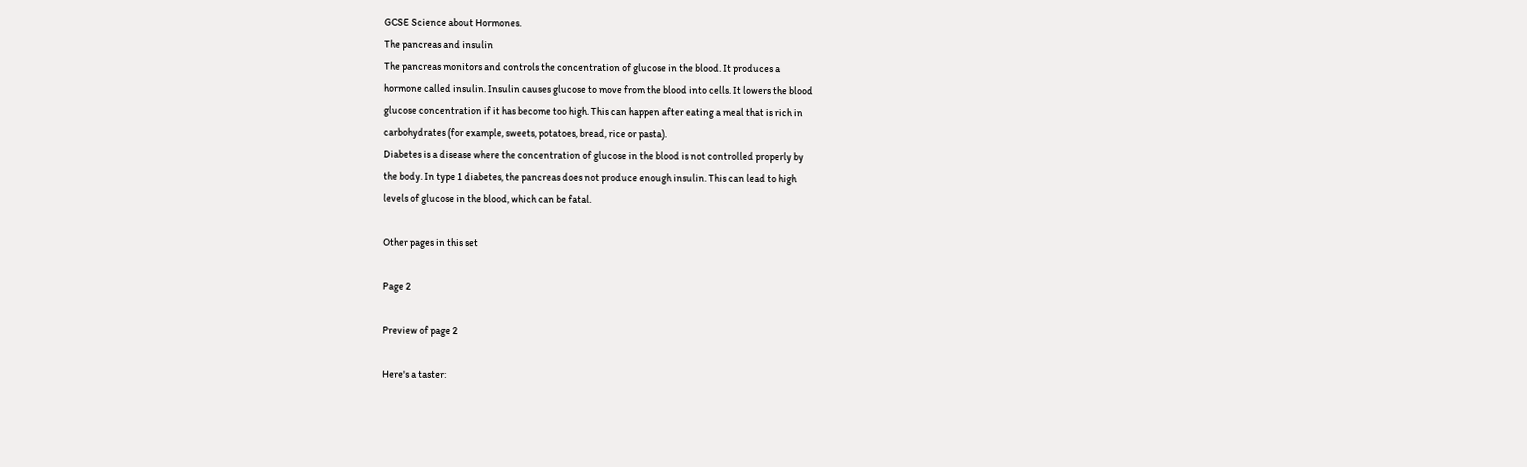GCSE Science about Hormones.
The pancreas and insulin
The pancreas monitors and controls the concentration of glucose in the blood. It produces a
hormone called insulin. Insulin causes glucose to move from the blood into cells. It lowers the blood
glucose concentration if it has become too high. This can happen after eating a meal that is rich in
carbohydrates (for example, sweets, potatoes, bread, rice or pasta).
Diabetes is a disease where the concentration of glucose in the blood is not controlled properly by
the body. In type 1 diabetes, the pancreas does not produce enough insulin. This can lead to high
levels of glucose in the blood, which can be fatal.

Other pages in this set

Page 2

Preview of page 2

Here's a taster: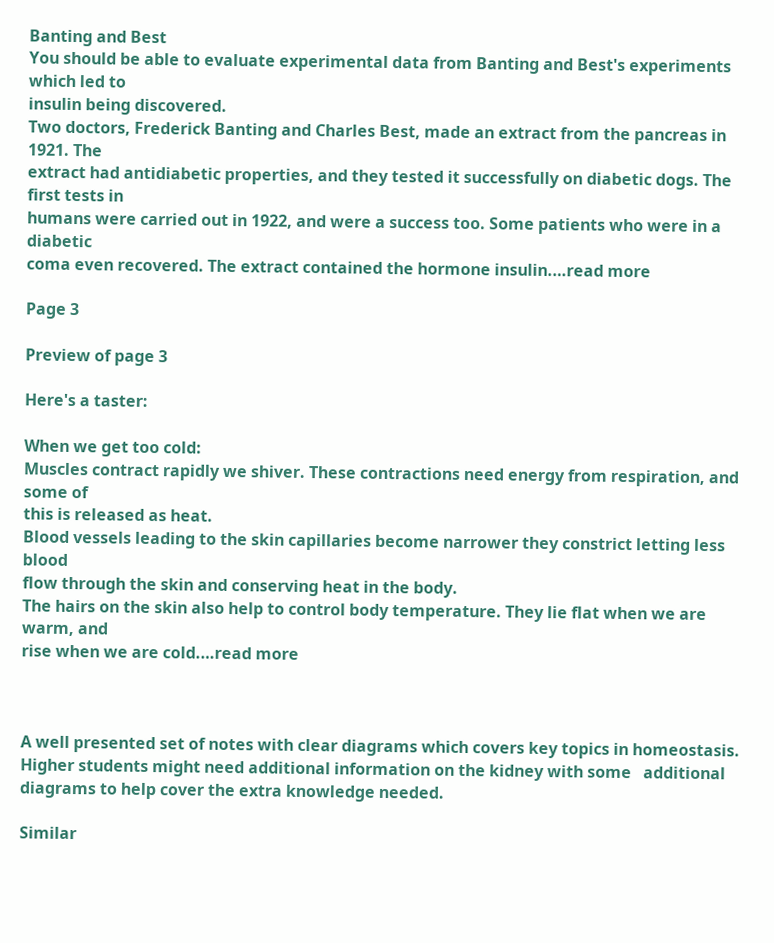Banting and Best
You should be able to evaluate experimental data from Banting and Best's experiments which led to
insulin being discovered.
Two doctors, Frederick Banting and Charles Best, made an extract from the pancreas in 1921. The
extract had antidiabetic properties, and they tested it successfully on diabetic dogs. The first tests in
humans were carried out in 1922, and were a success too. Some patients who were in a diabetic
coma even recovered. The extract contained the hormone insulin.…read more

Page 3

Preview of page 3

Here's a taster:

When we get too cold:
Muscles contract rapidly we shiver. These contractions need energy from respiration, and some of
this is released as heat.
Blood vessels leading to the skin capillaries become narrower they constrict letting less blood
flow through the skin and conserving heat in the body.
The hairs on the skin also help to control body temperature. They lie flat when we are warm, and
rise when we are cold.…read more



A well presented set of notes with clear diagrams which covers key topics in homeostasis. Higher students might need additional information on the kidney with some   additional diagrams to help cover the extra knowledge needed.

Similar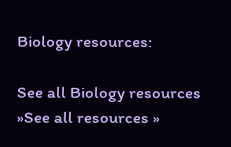Biology resources:

See all Biology resources »See all resources »